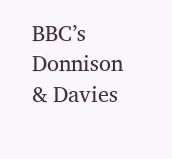BBC’s Donnison & Davies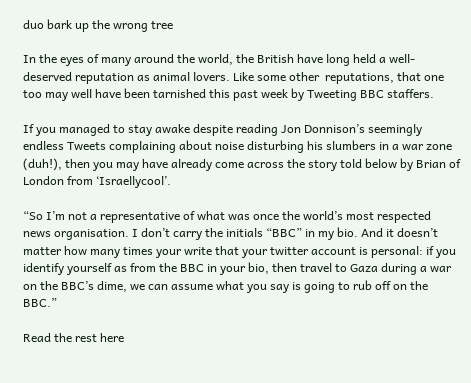duo bark up the wrong tree

In the eyes of many around the world, the British have long held a well-deserved reputation as animal lovers. Like some other  reputations, that one too may well have been tarnished this past week by Tweeting BBC staffers.

If you managed to stay awake despite reading Jon Donnison’s seemingly endless Tweets complaining about noise disturbing his slumbers in a war zone (duh!), then you may have already come across the story told below by Brian of London from ‘Israellycool’.

“So I’m not a representative of what was once the world’s most respected news organisation. I don’t carry the initials “BBC” in my bio. And it doesn’t matter how many times your write that your twitter account is personal: if you identify yourself as from the BBC in your bio, then travel to Gaza during a war on the BBC’s dime, we can assume what you say is going to rub off on the BBC.”

Read the rest here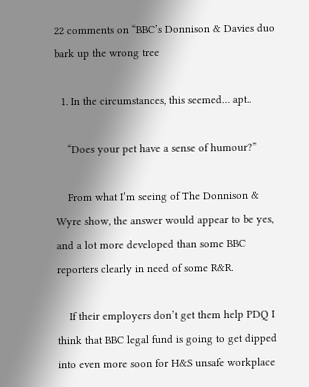22 comments on “BBC’s Donnison & Davies duo bark up the wrong tree

  1. In the circumstances, this seemed… apt..

    “Does your pet have a sense of humour?”

    From what I’m seeing of The Donnison & Wyre show, the answer would appear to be yes, and a lot more developed than some BBC reporters clearly in need of some R&R.

    If their employers don’t get them help PDQ I think that BBC legal fund is going to get dipped into even more soon for H&S unsafe workplace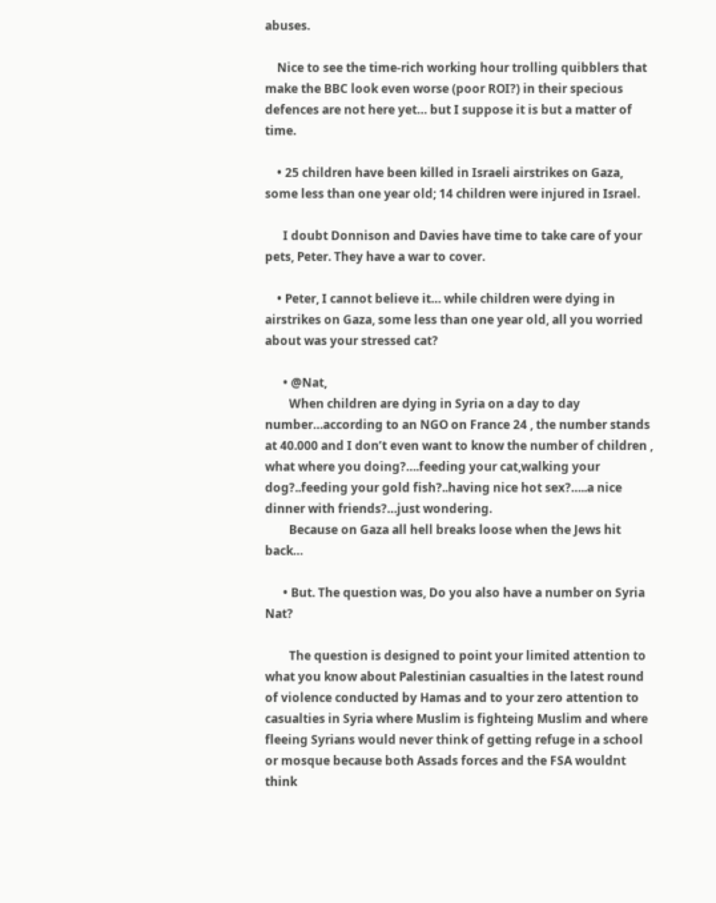abuses.

    Nice to see the time-rich working hour trolling quibblers that make the BBC look even worse (poor ROI?) in their specious defences are not here yet… but I suppose it is but a matter of time.

    • 25 children have been killed in Israeli airstrikes on Gaza, some less than one year old; 14 children were injured in Israel.

      I doubt Donnison and Davies have time to take care of your pets, Peter. They have a war to cover.

    • Peter, I cannot believe it… while children were dying in airstrikes on Gaza, some less than one year old, all you worried about was your stressed cat?

      • @Nat,
        When children are dying in Syria on a day to day number…according to an NGO on France 24 , the number stands at 40.000 and I don’t even want to know the number of children , what where you doing?….feeding your cat,walking your dog?..feeding your gold fish?..having nice hot sex?…..a nice dinner with friends?…just wondering.
        Because on Gaza all hell breaks loose when the Jews hit back…

      • But. The question was, Do you also have a number on Syria Nat?

        The question is designed to point your limited attention to what you know about Palestinian casualties in the latest round of violence conducted by Hamas and to your zero attention to casualties in Syria where Muslim is fighteing Muslim and where fleeing Syrians would never think of getting refuge in a school or mosque because both Assads forces and the FSA wouldnt think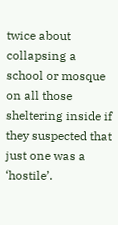twice about collapsing a school or mosque on all those sheltering inside if they suspected that just one was a ‘hostile’.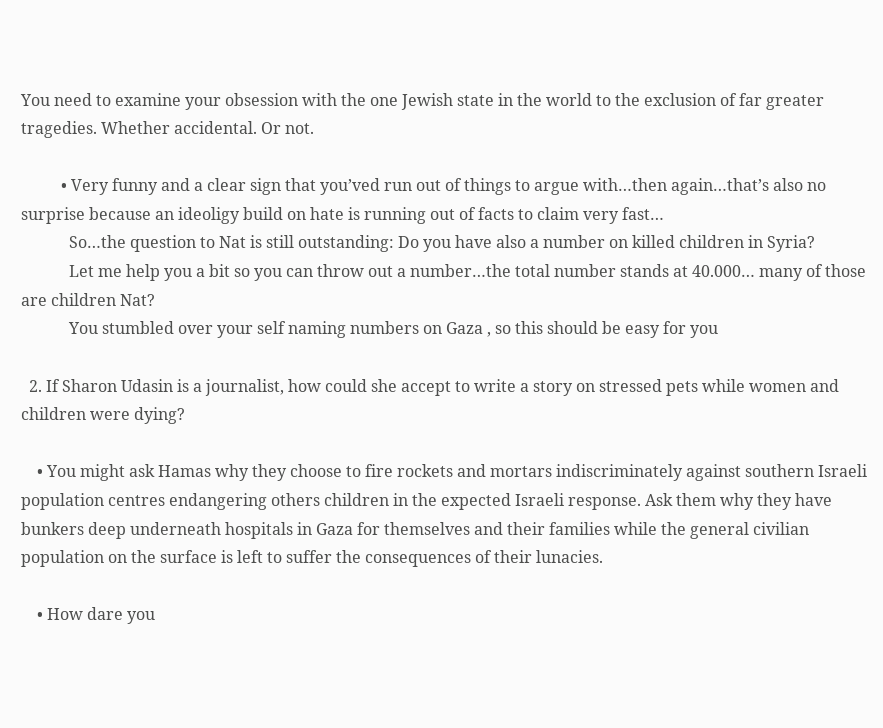You need to examine your obsession with the one Jewish state in the world to the exclusion of far greater tragedies. Whether accidental. Or not.

          • Very funny and a clear sign that you’ved run out of things to argue with…then again…that’s also no surprise because an ideoligy build on hate is running out of facts to claim very fast…
            So…the question to Nat is still outstanding: Do you have also a number on killed children in Syria?
            Let me help you a bit so you can throw out a number…the total number stands at 40.000… many of those are children Nat?
            You stumbled over your self naming numbers on Gaza , so this should be easy for you

  2. If Sharon Udasin is a journalist, how could she accept to write a story on stressed pets while women and children were dying?

    • You might ask Hamas why they choose to fire rockets and mortars indiscriminately against southern Israeli population centres endangering others children in the expected Israeli response. Ask them why they have bunkers deep underneath hospitals in Gaza for themselves and their families while the general civilian population on the surface is left to suffer the consequences of their lunacies.

    • How dare you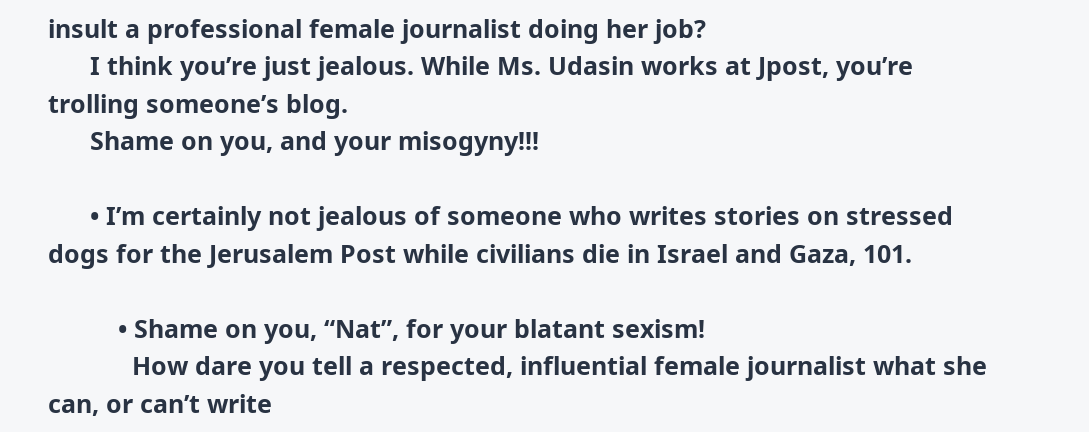insult a professional female journalist doing her job?
      I think you’re just jealous. While Ms. Udasin works at Jpost, you’re trolling someone’s blog.
      Shame on you, and your misogyny!!!

      • I’m certainly not jealous of someone who writes stories on stressed dogs for the Jerusalem Post while civilians die in Israel and Gaza, 101.

          • Shame on you, “Nat”, for your blatant sexism!
            How dare you tell a respected, influential female journalist what she can, or can’t write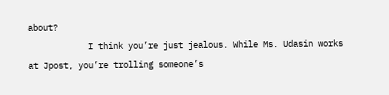about?
            I think you’re just jealous. While Ms. Udasin works at Jpost, you’re trolling someone’s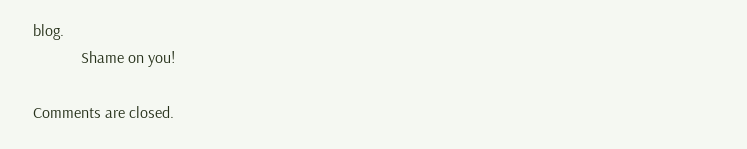blog.
            Shame on you!

Comments are closed.